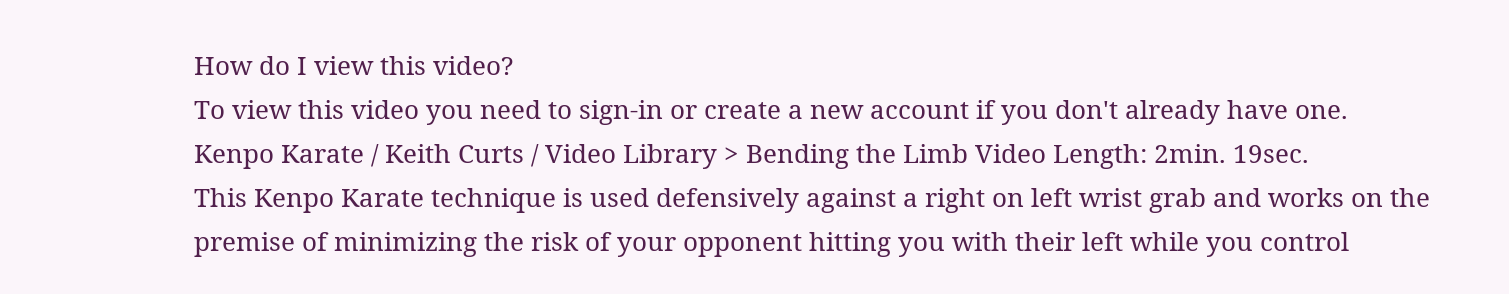How do I view this video?
To view this video you need to sign-in or create a new account if you don't already have one.
Kenpo Karate / Keith Curts / Video Library > Bending the Limb Video Length: 2min. 19sec.
This Kenpo Karate technique is used defensively against a right on left wrist grab and works on the premise of minimizing the risk of your opponent hitting you with their left while you control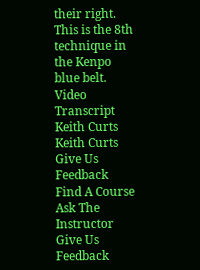their right. This is the 8th technique in the Kenpo blue belt.
Video Transcript
Keith Curts
Keith Curts
Give Us Feedback
Find A Course
Ask The Instructor
Give Us Feedback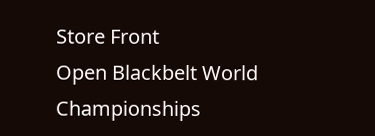Store Front
Open Blackbelt World Championships